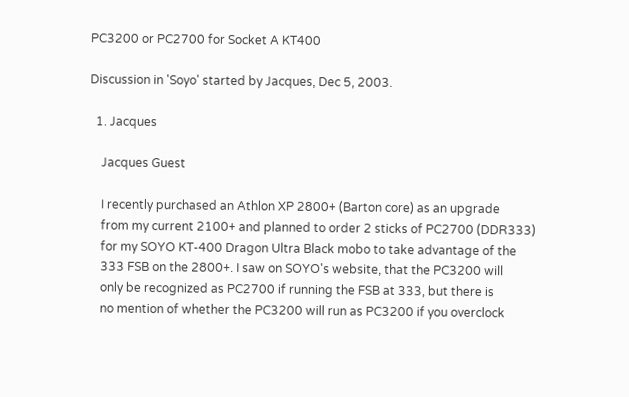PC3200 or PC2700 for Socket A KT400

Discussion in 'Soyo' started by Jacques, Dec 5, 2003.

  1. Jacques

    Jacques Guest

    I recently purchased an Athlon XP 2800+ (Barton core) as an upgrade
    from my current 2100+ and planned to order 2 sticks of PC2700 (DDR333)
    for my SOYO KT-400 Dragon Ultra Black mobo to take advantage of the
    333 FSB on the 2800+. I saw on SOYO's website, that the PC3200 will
    only be recognized as PC2700 if running the FSB at 333, but there is
    no mention of whether the PC3200 will run as PC3200 if you overclock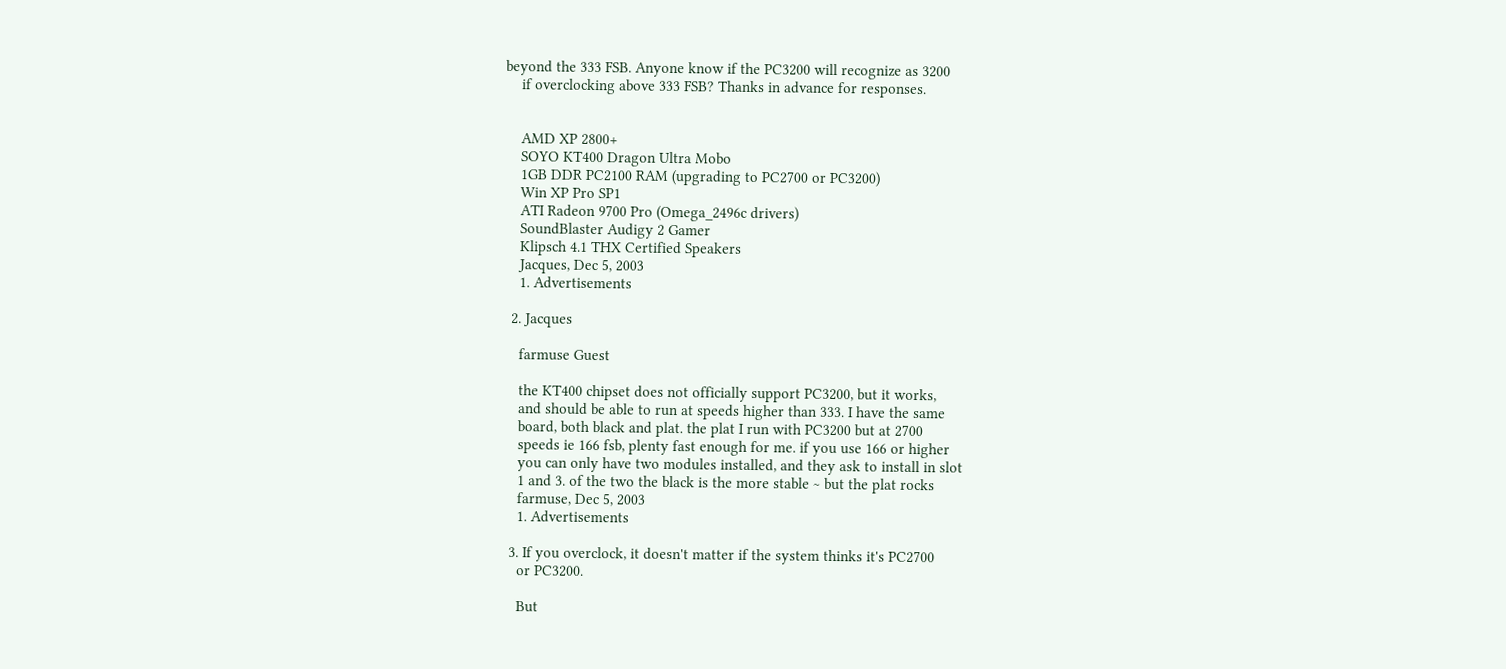beyond the 333 FSB. Anyone know if the PC3200 will recognize as 3200
    if overclocking above 333 FSB? Thanks in advance for responses.


    AMD XP 2800+
    SOYO KT400 Dragon Ultra Mobo
    1GB DDR PC2100 RAM (upgrading to PC2700 or PC3200)
    Win XP Pro SP1
    ATI Radeon 9700 Pro (Omega_2496c drivers)
    SoundBlaster Audigy 2 Gamer
    Klipsch 4.1 THX Certified Speakers
    Jacques, Dec 5, 2003
    1. Advertisements

  2. Jacques

    farmuse Guest

    the KT400 chipset does not officially support PC3200, but it works,
    and should be able to run at speeds higher than 333. I have the same
    board, both black and plat. the plat I run with PC3200 but at 2700
    speeds ie 166 fsb, plenty fast enough for me. if you use 166 or higher
    you can only have two modules installed, and they ask to install in slot
    1 and 3. of the two the black is the more stable ~ but the plat rocks
    farmuse, Dec 5, 2003
    1. Advertisements

  3. If you overclock, it doesn't matter if the system thinks it's PC2700
    or PC3200.

    But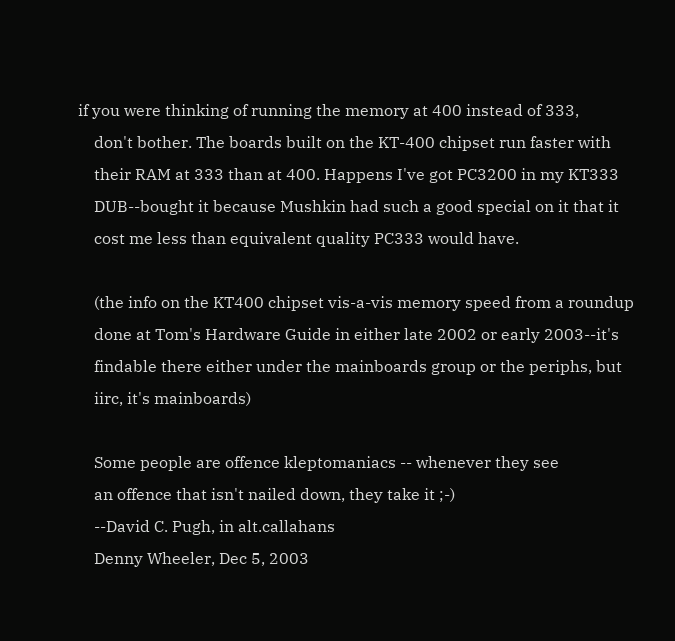if you were thinking of running the memory at 400 instead of 333,
    don't bother. The boards built on the KT-400 chipset run faster with
    their RAM at 333 than at 400. Happens I've got PC3200 in my KT333
    DUB--bought it because Mushkin had such a good special on it that it
    cost me less than equivalent quality PC333 would have.

    (the info on the KT400 chipset vis-a-vis memory speed from a roundup
    done at Tom's Hardware Guide in either late 2002 or early 2003--it's
    findable there either under the mainboards group or the periphs, but
    iirc, it's mainboards)

    Some people are offence kleptomaniacs -- whenever they see
    an offence that isn't nailed down, they take it ;-)
    --David C. Pugh, in alt.callahans
    Denny Wheeler, Dec 5, 2003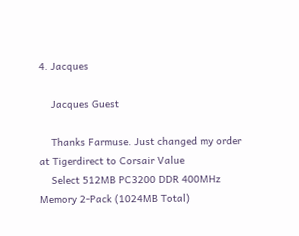4. Jacques

    Jacques Guest

    Thanks Farmuse. Just changed my order at Tigerdirect to Corsair Value
    Select 512MB PC3200 DDR 400MHz Memory 2-Pack (1024MB Total)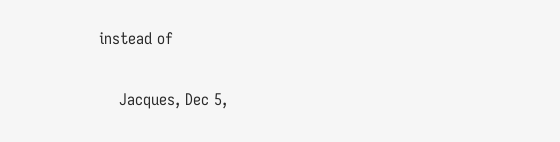instead of

    Jacques, Dec 5,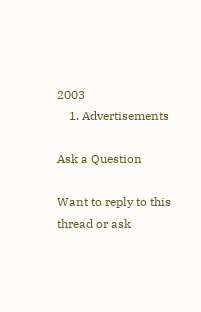2003
    1. Advertisements

Ask a Question

Want to reply to this thread or ask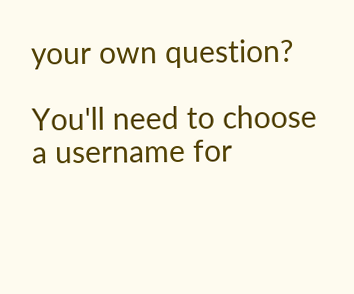your own question?

You'll need to choose a username for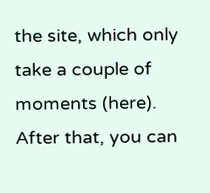the site, which only take a couple of moments (here). After that, you can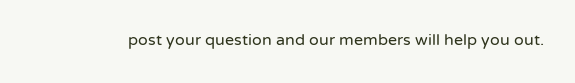post your question and our members will help you out.